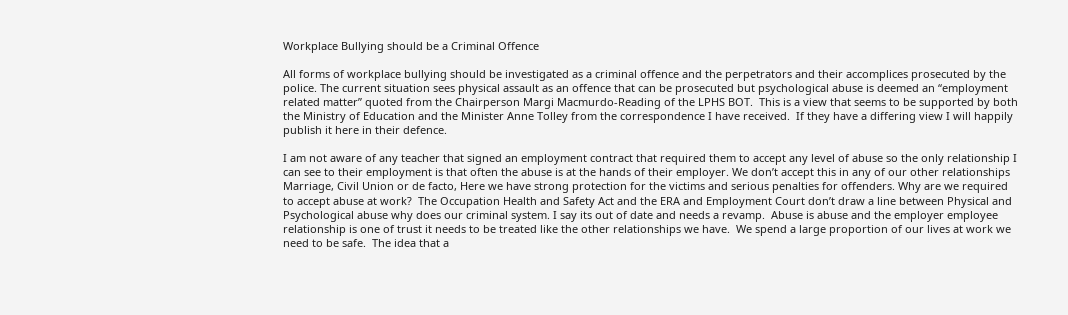Workplace Bullying should be a Criminal Offence

All forms of workplace bullying should be investigated as a criminal offence and the perpetrators and their accomplices prosecuted by the police. The current situation sees physical assault as an offence that can be prosecuted but psychological abuse is deemed an “employment related matter” quoted from the Chairperson Margi Macmurdo-Reading of the LPHS BOT.  This is a view that seems to be supported by both the Ministry of Education and the Minister Anne Tolley from the correspondence I have received.  If they have a differing view I will happily publish it here in their defence.

I am not aware of any teacher that signed an employment contract that required them to accept any level of abuse so the only relationship I can see to their employment is that often the abuse is at the hands of their employer. We don’t accept this in any of our other relationships Marriage, Civil Union or de facto, Here we have strong protection for the victims and serious penalties for offenders. Why are we required to accept abuse at work?  The Occupation Health and Safety Act and the ERA and Employment Court don’t draw a line between Physical and Psychological abuse why does our criminal system. I say its out of date and needs a revamp.  Abuse is abuse and the employer employee relationship is one of trust it needs to be treated like the other relationships we have.  We spend a large proportion of our lives at work we need to be safe.  The idea that a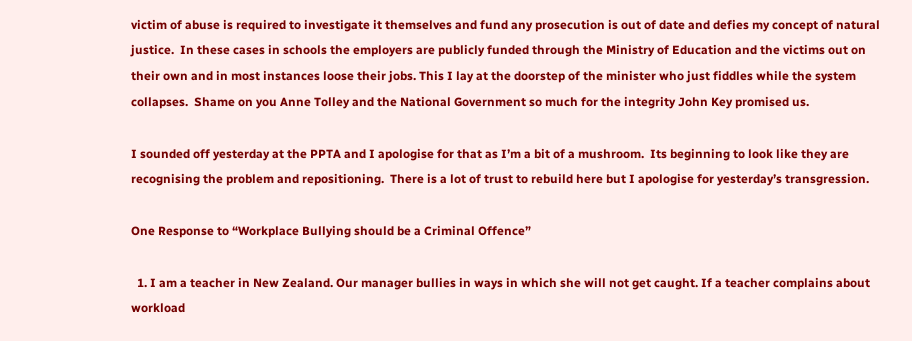victim of abuse is required to investigate it themselves and fund any prosecution is out of date and defies my concept of natural justice.  In these cases in schools the employers are publicly funded through the Ministry of Education and the victims out on their own and in most instances loose their jobs. This I lay at the doorstep of the minister who just fiddles while the system collapses.  Shame on you Anne Tolley and the National Government so much for the integrity John Key promised us.

I sounded off yesterday at the PPTA and I apologise for that as I’m a bit of a mushroom.  Its beginning to look like they are recognising the problem and repositioning.  There is a lot of trust to rebuild here but I apologise for yesterday’s transgression.

One Response to “Workplace Bullying should be a Criminal Offence”

  1. I am a teacher in New Zealand. Our manager bullies in ways in which she will not get caught. If a teacher complains about workload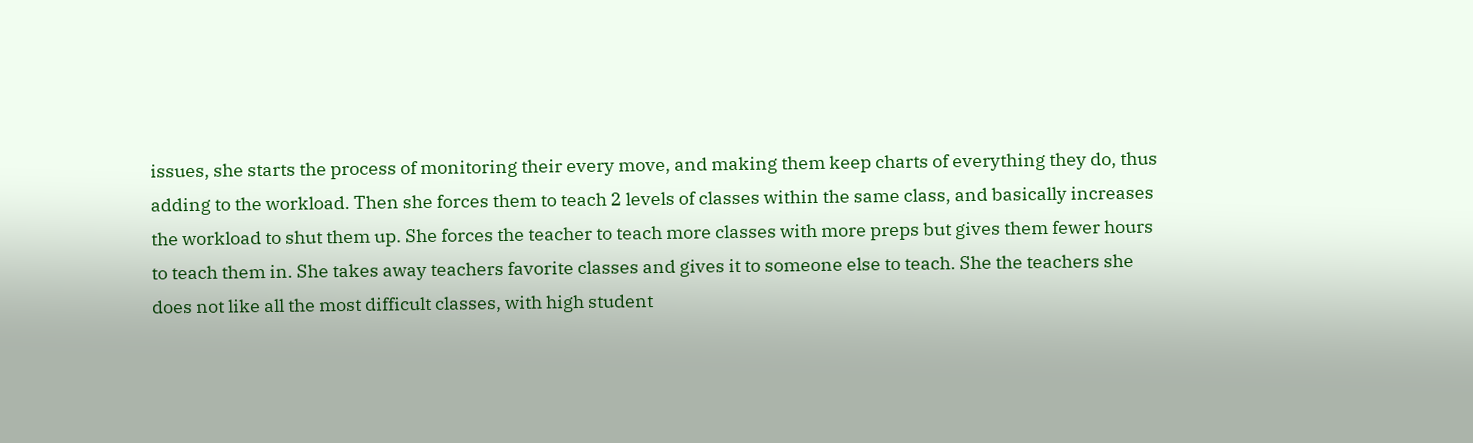issues, she starts the process of monitoring their every move, and making them keep charts of everything they do, thus adding to the workload. Then she forces them to teach 2 levels of classes within the same class, and basically increases the workload to shut them up. She forces the teacher to teach more classes with more preps but gives them fewer hours to teach them in. She takes away teachers favorite classes and gives it to someone else to teach. She the teachers she does not like all the most difficult classes, with high student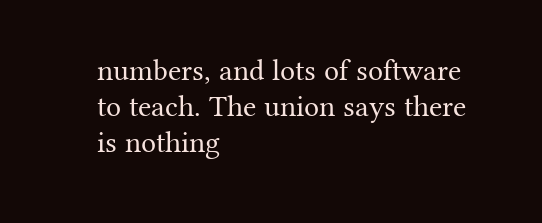numbers, and lots of software to teach. The union says there is nothing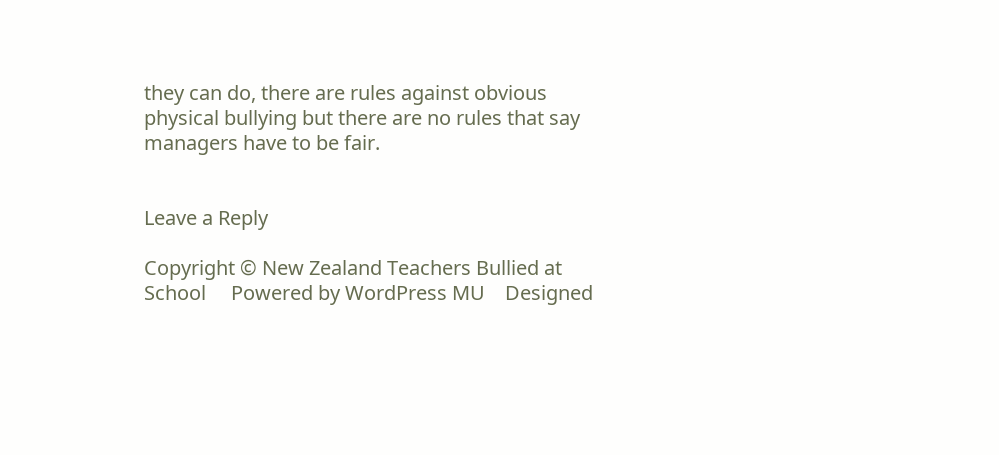they can do, there are rules against obvious physical bullying but there are no rules that say managers have to be fair.


Leave a Reply

Copyright © New Zealand Teachers Bullied at School     Powered by WordPress MU    Designed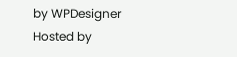by WPDesigner    Hosted by